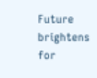Future brightens for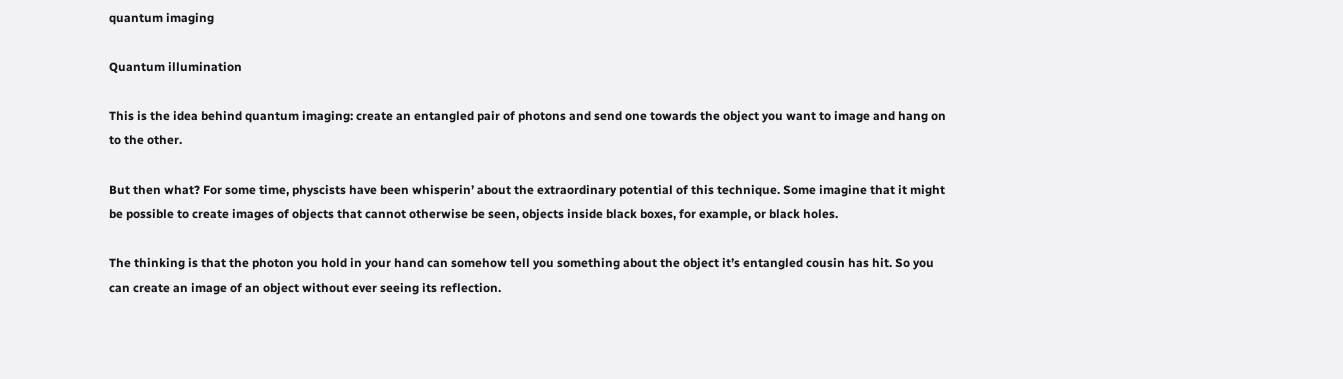quantum imaging

Quantum illumination

This is the idea behind quantum imaging: create an entangled pair of photons and send one towards the object you want to image and hang on to the other.

But then what? For some time, physcists have been whisperin’ about the extraordinary potential of this technique. Some imagine that it might be possible to create images of objects that cannot otherwise be seen, objects inside black boxes, for example, or black holes.

The thinking is that the photon you hold in your hand can somehow tell you something about the object it’s entangled cousin has hit. So you can create an image of an object without ever seeing its reflection.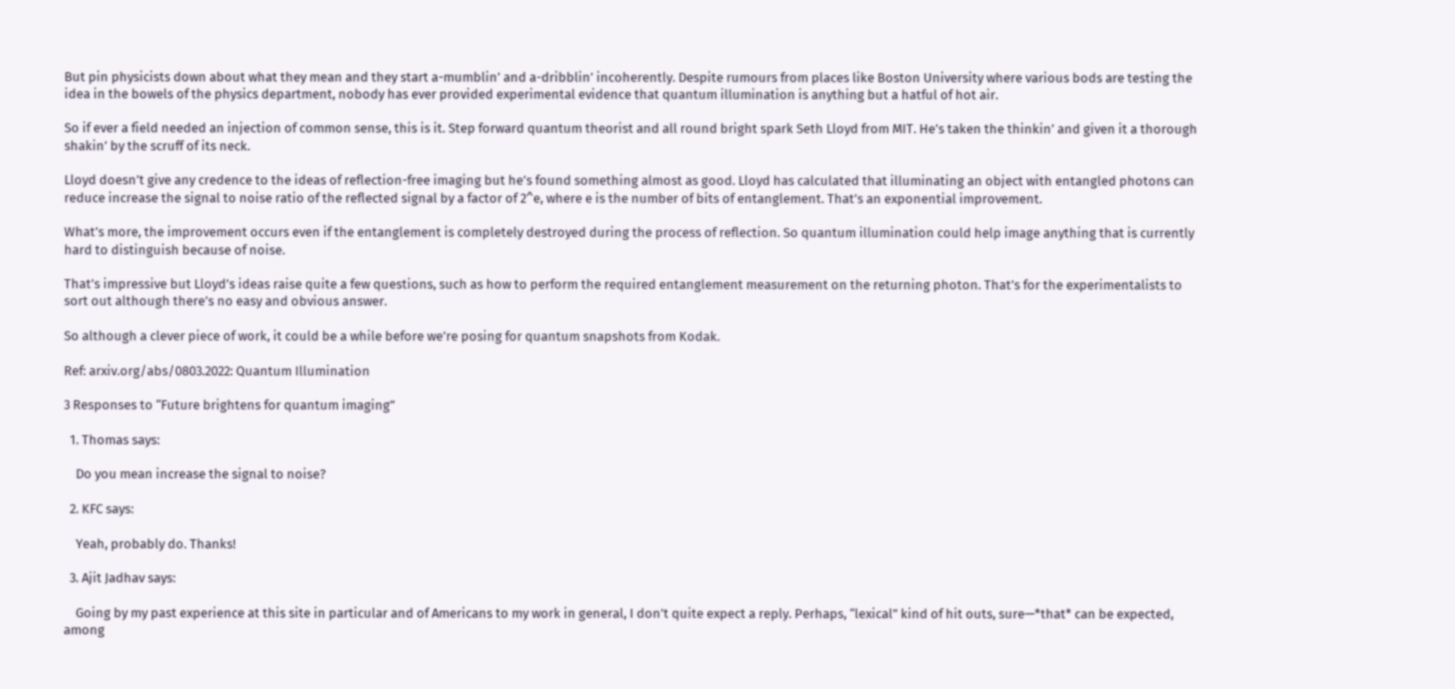But pin physicists down about what they mean and they start a-mumblin’ and a-dribblin’ incoherently. Despite rumours from places like Boston University where various bods are testing the idea in the bowels of the physics department, nobody has ever provided experimental evidence that quantum illumination is anything but a hatful of hot air.

So if ever a field needed an injection of common sense, this is it. Step forward quantum theorist and all round bright spark Seth Lloyd from MIT. He’s taken the thinkin’ and given it a thorough shakin’ by the scruff of its neck.

Lloyd doesn’t give any credence to the ideas of reflection-free imaging but he’s found something almost as good. Lloyd has calculated that illuminating an object with entangled photons can reduce increase the signal to noise ratio of the reflected signal by a factor of 2^e, where e is the number of bits of entanglement. That’s an exponential improvement.

What’s more, the improvement occurs even if the entanglement is completely destroyed during the process of reflection. So quantum illumination could help image anything that is currently hard to distinguish because of noise.

That’s impressive but Lloyd’s ideas raise quite a few questions, such as how to perform the required entanglement measurement on the returning photon. That’s for the experimentalists to sort out although there’s no easy and obvious answer.

So although a clever piece of work, it could be a while before we’re posing for quantum snapshots from Kodak.

Ref: arxiv.org/abs/0803.2022: Quantum Illumination

3 Responses to “Future brightens for quantum imaging”

  1. Thomas says:

    Do you mean increase the signal to noise?

  2. KFC says:

    Yeah, probably do. Thanks!

  3. Ajit Jadhav says:

    Going by my past experience at this site in particular and of Americans to my work in general, I don’t quite expect a reply. Perhaps, “lexical” kind of hit outs, sure—*that* can be expected, among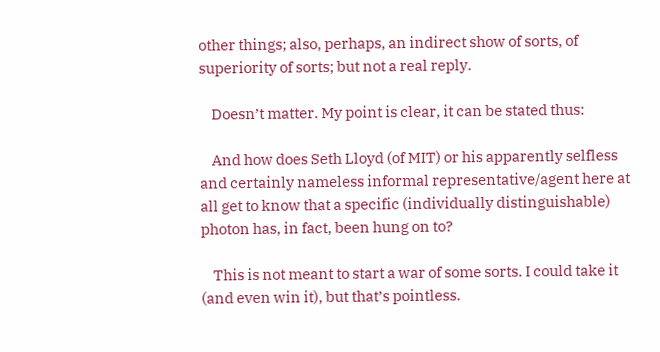other things; also, perhaps, an indirect show of sorts, of superiority of sorts; but not a real reply.

    Doesn’t matter. My point is clear, it can be stated thus:

    And how does Seth Lloyd (of MIT) or his apparently selfless and certainly nameless informal representative/agent here at all get to know that a specific (individually distinguishable) photon has, in fact, been hung on to?

    This is not meant to start a war of some sorts. I could take it (and even win it), but that’s pointless.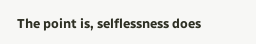The point is, selflessness does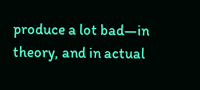produce a lot bad—in theory, and in actual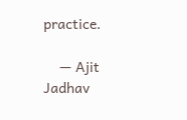practice.

    — Ajit Jadhav